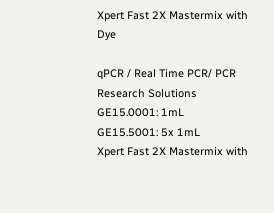Xpert Fast 2X Mastermix with Dye

qPCR / Real Time PCR/ PCR
Research Solutions
GE15.0001: 1mL
GE15.5001: 5x 1mL
Xpert Fast 2X Mastermix with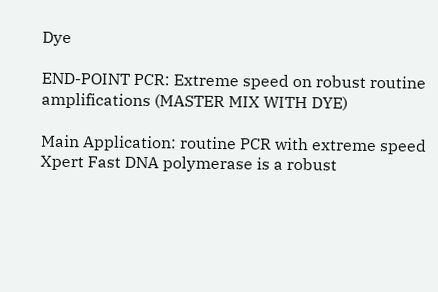Dye

END-POINT PCR: Extreme speed on robust routine amplifications (MASTER MIX WITH DYE)

Main Application: routine PCR with extreme speed
Xpert Fast DNA polymerase is a robust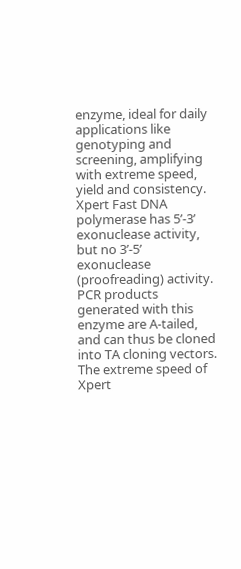enzyme, ideal for daily applications like genotyping and screening, amplifying with extreme speed, yield and consistency.
Xpert Fast DNA polymerase has 5’-3’ exonuclease activity, but no 3’-5’ exonuclease (proofreading) activity. PCR products generated with this enzyme are A-tailed, and can thus be cloned into TA cloning vectors. The extreme speed of Xpert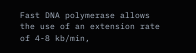Fast DNA polymerase allows the use of an extension rate of 4-8 kb/min,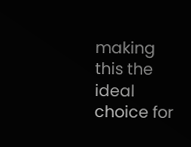making this the ideal choice for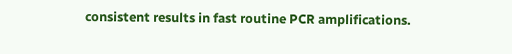consistent results in fast routine PCR amplifications.